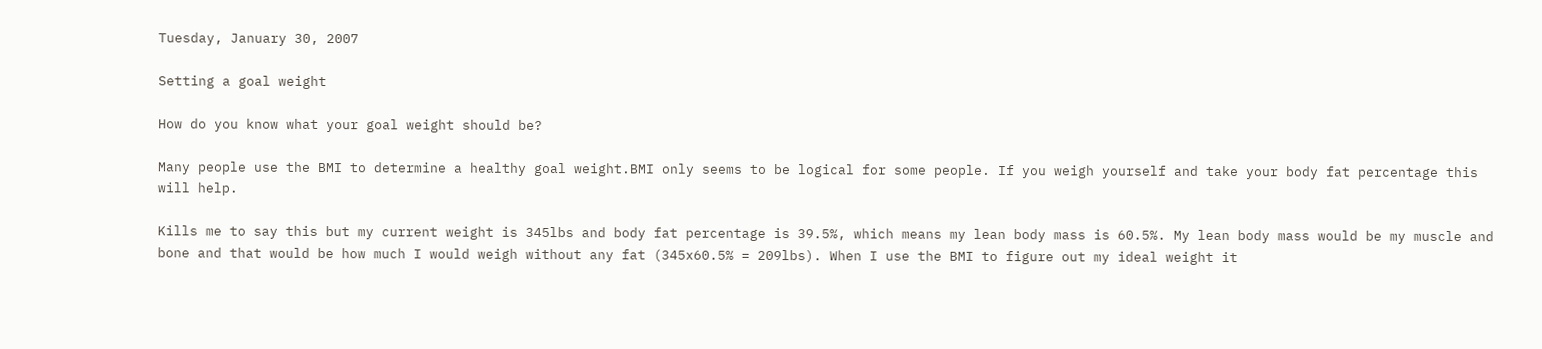Tuesday, January 30, 2007

Setting a goal weight

How do you know what your goal weight should be?

Many people use the BMI to determine a healthy goal weight.BMI only seems to be logical for some people. If you weigh yourself and take your body fat percentage this will help.

Kills me to say this but my current weight is 345lbs and body fat percentage is 39.5%, which means my lean body mass is 60.5%. My lean body mass would be my muscle and bone and that would be how much I would weigh without any fat (345x60.5% = 209lbs). When I use the BMI to figure out my ideal weight it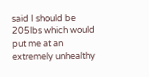said I should be 205lbs which would put me at an extremely unhealthy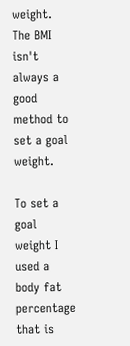weight. The BMI isn't always a good method to set a goal weight.

To set a goal weight I used a body fat percentage that is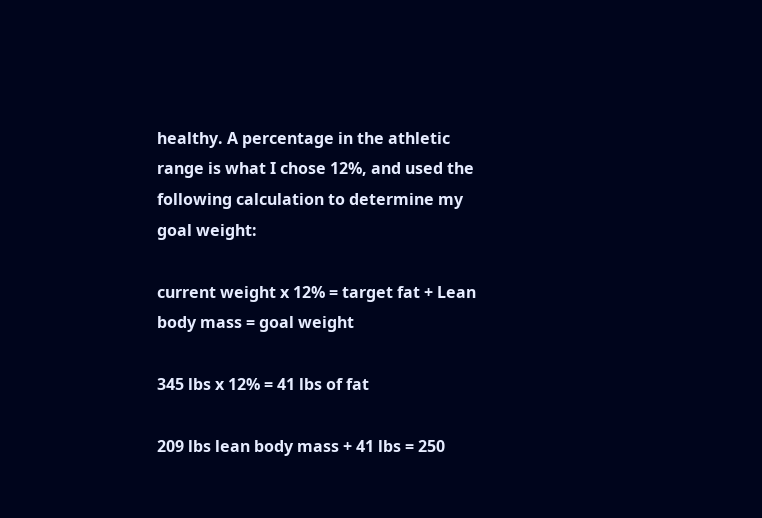healthy. A percentage in the athletic range is what I chose 12%, and used the following calculation to determine my goal weight:

current weight x 12% = target fat + Lean body mass = goal weight

345 lbs x 12% = 41 lbs of fat

209 lbs lean body mass + 41 lbs = 250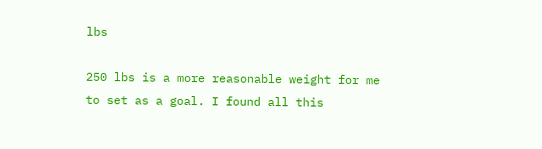lbs

250 lbs is a more reasonable weight for me to set as a goal. I found all this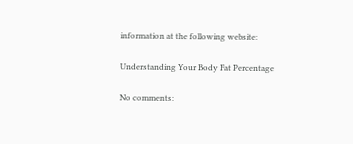information at the following website:

Understanding Your Body Fat Percentage

No comments: